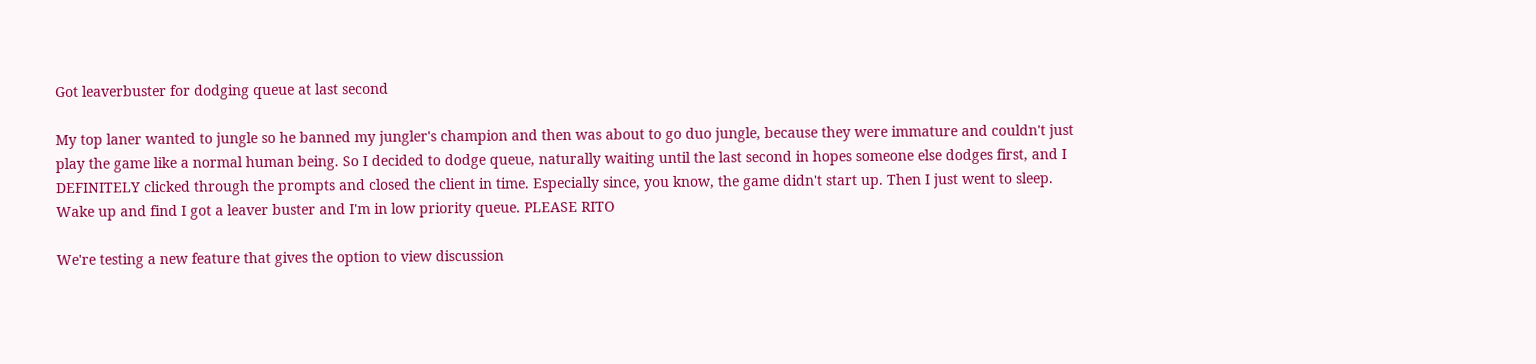Got leaverbuster for dodging queue at last second

My top laner wanted to jungle so he banned my jungler's champion and then was about to go duo jungle, because they were immature and couldn't just play the game like a normal human being. So I decided to dodge queue, naturally waiting until the last second in hopes someone else dodges first, and I DEFINITELY clicked through the prompts and closed the client in time. Especially since, you know, the game didn't start up. Then I just went to sleep. Wake up and find I got a leaver buster and I'm in low priority queue. PLEASE RITO

We're testing a new feature that gives the option to view discussion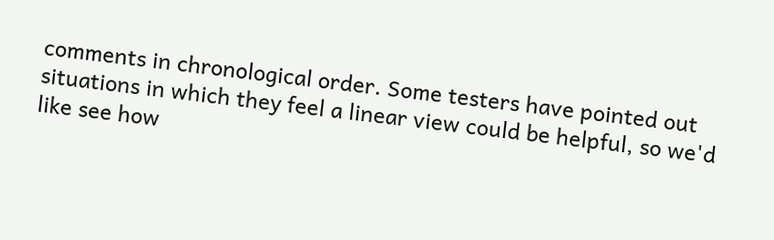comments in chronological order. Some testers have pointed out situations in which they feel a linear view could be helpful, so we'd like see how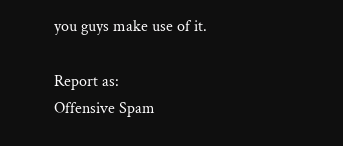you guys make use of it.

Report as:
Offensive Spam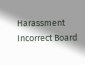Harassment Incorrect Board